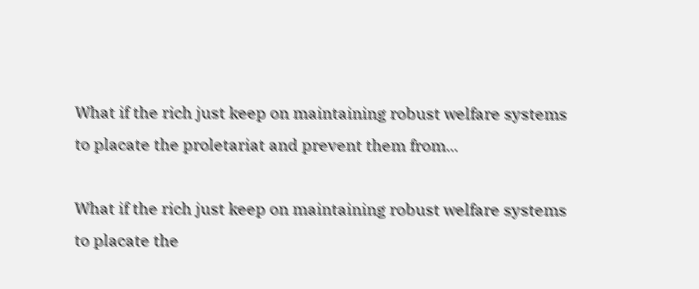What if the rich just keep on maintaining robust welfare systems to placate the proletariat and prevent them from...

What if the rich just keep on maintaining robust welfare systems to placate the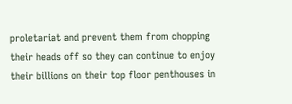proletariat and prevent them from chopping their heads off so they can continue to enjoy their billions on their top floor penthouses in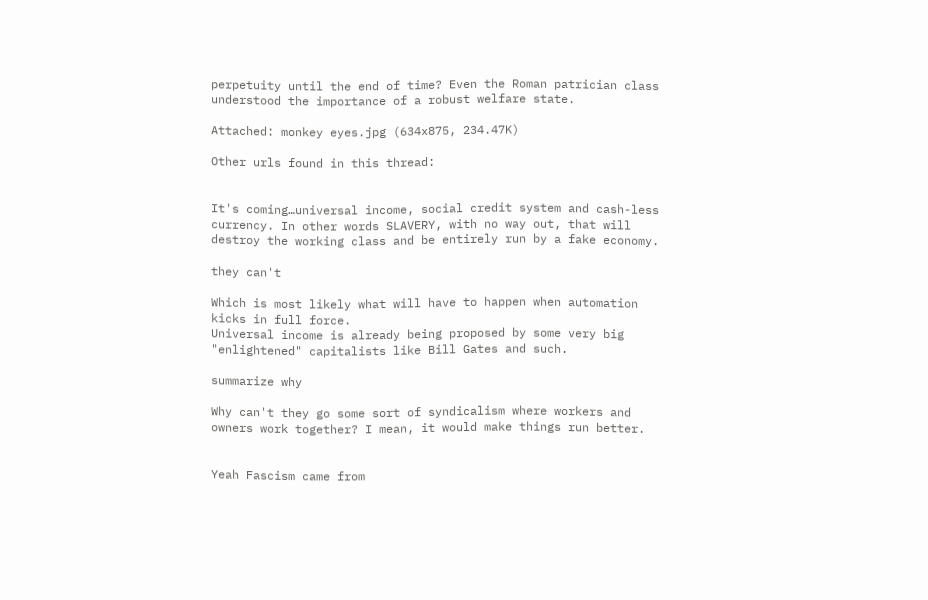perpetuity until the end of time? Even the Roman patrician class understood the importance of a robust welfare state.

Attached: monkey eyes.jpg (634x875, 234.47K)

Other urls found in this thread:


It's coming…universal income, social credit system and cash-less currency. In other words SLAVERY, with no way out, that will destroy the working class and be entirely run by a fake economy.

they can't

Which is most likely what will have to happen when automation kicks in full force.
Universal income is already being proposed by some very big "enlightened" capitalists like Bill Gates and such.

summarize why

Why can't they go some sort of syndicalism where workers and owners work together? I mean, it would make things run better.


Yeah Fascism came from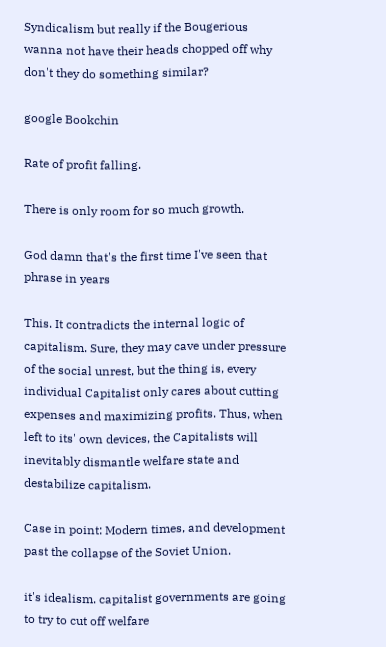Syndicalism but really if the Bougerious wanna not have their heads chopped off why don't they do something similar?

google Bookchin

Rate of profit falling.

There is only room for so much growth.

God damn that's the first time I've seen that phrase in years

This. It contradicts the internal logic of capitalism. Sure, they may cave under pressure of the social unrest, but the thing is, every individual Capitalist only cares about cutting expenses and maximizing profits. Thus, when left to its' own devices, the Capitalists will inevitably dismantle welfare state and destabilize capitalism.

Case in point: Modern times, and development past the collapse of the Soviet Union.

it's idealism. capitalist governments are going to try to cut off welfare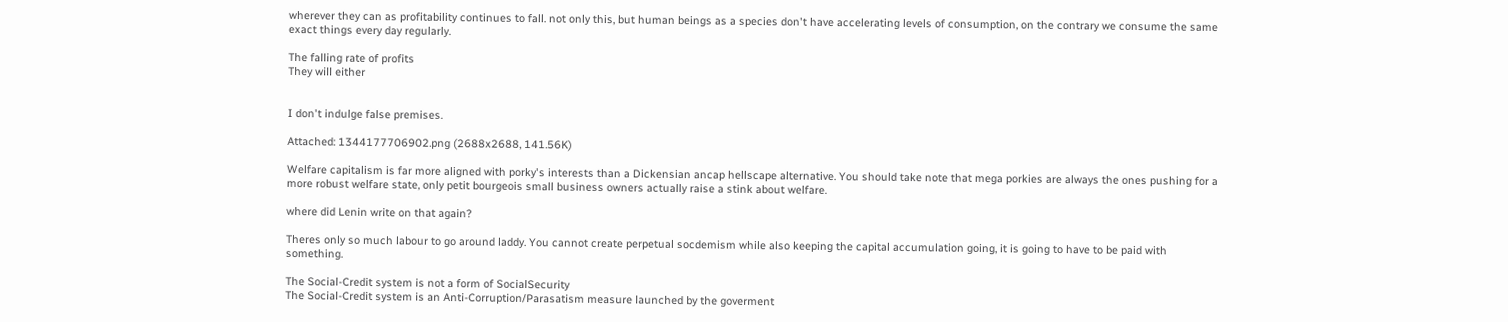wherever they can as profitability continues to fall. not only this, but human beings as a species don't have accelerating levels of consumption, on the contrary we consume the same exact things every day regularly.

The falling rate of profits
They will either


I don't indulge false premises.

Attached: 1344177706902.png (2688x2688, 141.56K)

Welfare capitalism is far more aligned with porky's interests than a Dickensian ancap hellscape alternative. You should take note that mega porkies are always the ones pushing for a more robust welfare state, only petit bourgeois small business owners actually raise a stink about welfare.

where did Lenin write on that again?

Theres only so much labour to go around laddy. You cannot create perpetual socdemism while also keeping the capital accumulation going, it is going to have to be paid with something.

The Social-Credit system is not a form of SocialSecurity
The Social-Credit system is an Anti-Corruption/Parasatism measure launched by the goverment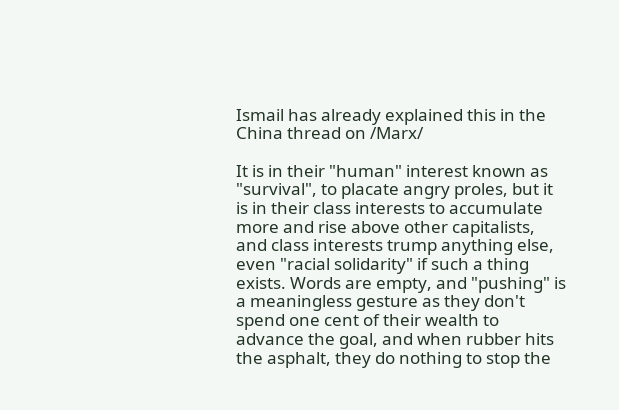Ismail has already explained this in the China thread on /Marx/

It is in their "human" interest known as "survival", to placate angry proles, but it is in their class interests to accumulate more and rise above other capitalists, and class interests trump anything else, even "racial solidarity" if such a thing exists. Words are empty, and "pushing" is a meaningless gesture as they don't spend one cent of their wealth to advance the goal, and when rubber hits the asphalt, they do nothing to stop the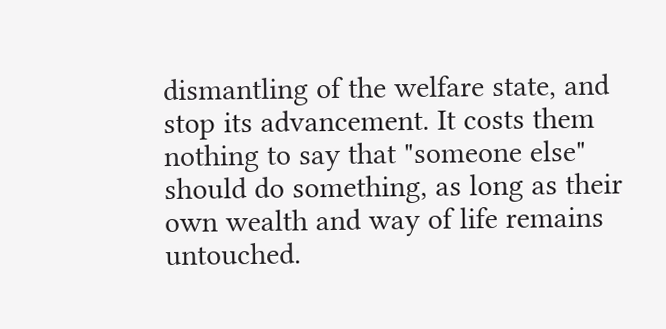dismantling of the welfare state, and stop its advancement. It costs them nothing to say that "someone else" should do something, as long as their own wealth and way of life remains untouched.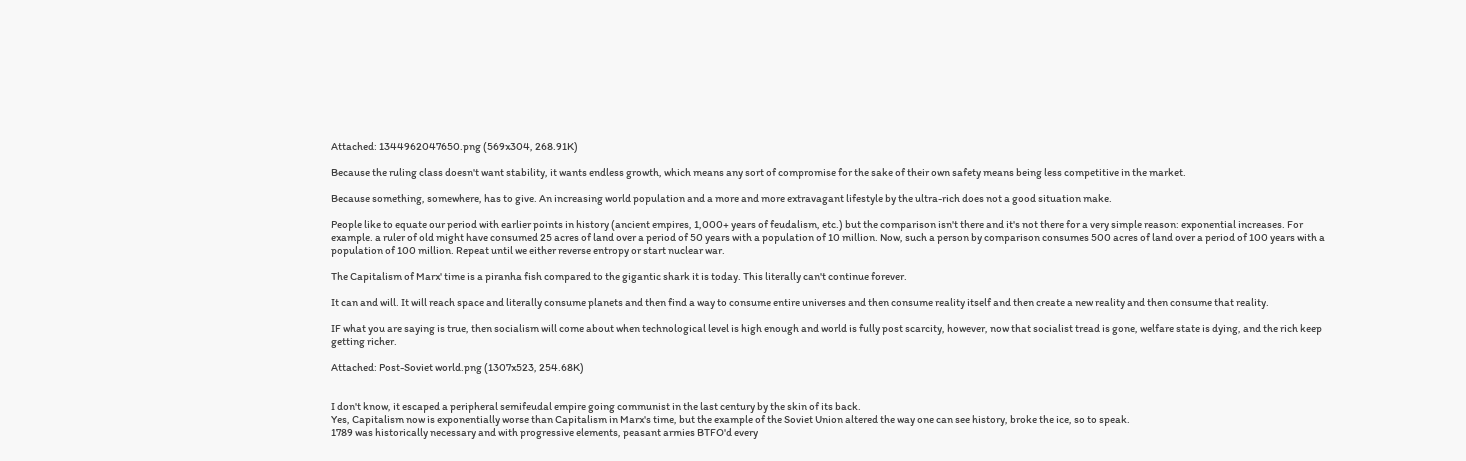Attached: 1344962047650.png (569x304, 268.91K)

Because the ruling class doesn't want stability, it wants endless growth, which means any sort of compromise for the sake of their own safety means being less competitive in the market.

Because something, somewhere, has to give. An increasing world population and a more and more extravagant lifestyle by the ultra-rich does not a good situation make.

People like to equate our period with earlier points in history (ancient empires, 1,000+ years of feudalism, etc.) but the comparison isn't there and it's not there for a very simple reason: exponential increases. For example. a ruler of old might have consumed 25 acres of land over a period of 50 years with a population of 10 million. Now, such a person by comparison consumes 500 acres of land over a period of 100 years with a population of 100 million. Repeat until we either reverse entropy or start nuclear war.

The Capitalism of Marx' time is a piranha fish compared to the gigantic shark it is today. This literally can't continue forever.

It can and will. It will reach space and literally consume planets and then find a way to consume entire universes and then consume reality itself and then create a new reality and then consume that reality.

IF what you are saying is true, then socialism will come about when technological level is high enough and world is fully post scarcity, however, now that socialist tread is gone, welfare state is dying, and the rich keep getting richer.

Attached: Post-Soviet world.png (1307x523, 254.68K)


I don't know, it escaped a peripheral semifeudal empire going communist in the last century by the skin of its back.
Yes, Capitalism now is exponentially worse than Capitalism in Marx's time, but the example of the Soviet Union altered the way one can see history, broke the ice, so to speak.
1789 was historically necessary and with progressive elements, peasant armies BTFO'd every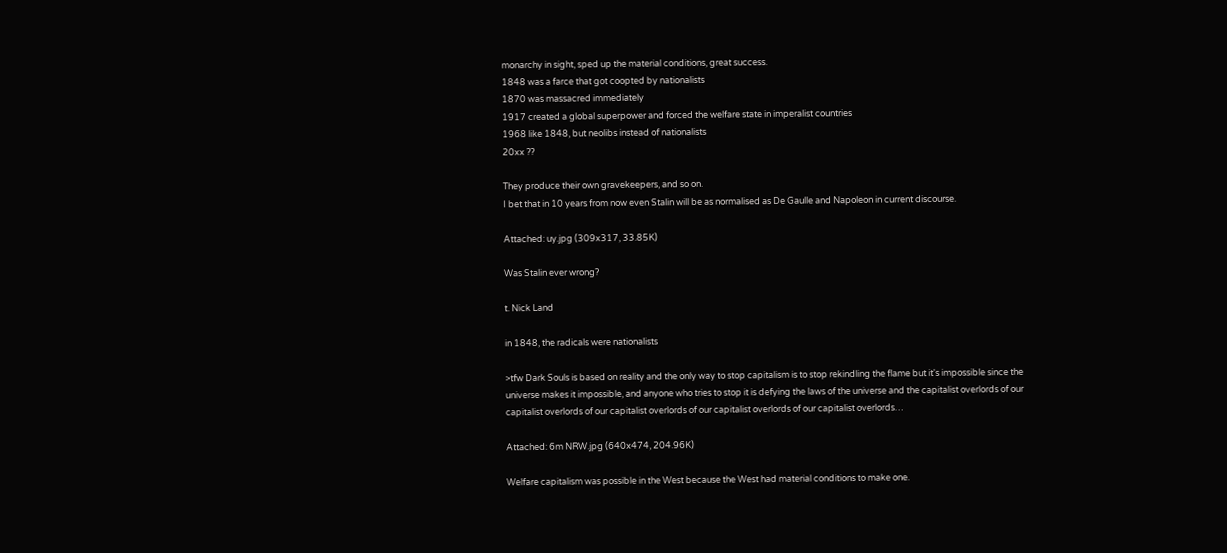monarchy in sight, sped up the material conditions, great success.
1848 was a farce that got coopted by nationalists
1870 was massacred immediately
1917 created a global superpower and forced the welfare state in imperalist countries
1968 like 1848, but neolibs instead of nationalists
20xx ??

They produce their own gravekeepers, and so on.
I bet that in 10 years from now even Stalin will be as normalised as De Gaulle and Napoleon in current discourse.

Attached: uy.jpg (309x317, 33.85K)

Was Stalin ever wrong?

t. Nick Land

in 1848, the radicals were nationalists

>tfw Dark Souls is based on reality and the only way to stop capitalism is to stop rekindling the flame but it's impossible since the universe makes it impossible, and anyone who tries to stop it is defying the laws of the universe and the capitalist overlords of our capitalist overlords of our capitalist overlords of our capitalist overlords of our capitalist overlords…

Attached: 6m NRW.jpg (640x474, 204.96K)

Welfare capitalism was possible in the West because the West had material conditions to make one.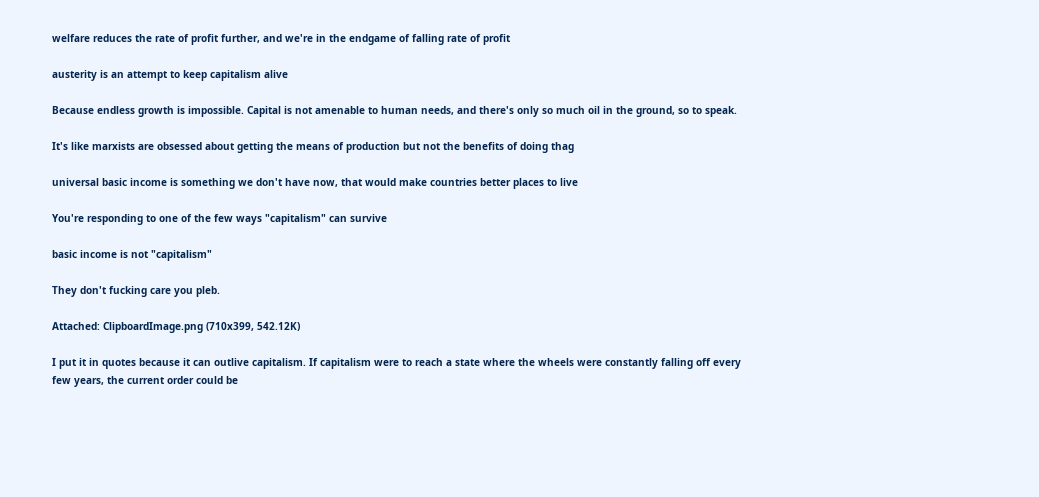welfare reduces the rate of profit further, and we're in the endgame of falling rate of profit

austerity is an attempt to keep capitalism alive

Because endless growth is impossible. Capital is not amenable to human needs, and there's only so much oil in the ground, so to speak.

It's like marxists are obsessed about getting the means of production but not the benefits of doing thag

universal basic income is something we don't have now, that would make countries better places to live

You're responding to one of the few ways "capitalism" can survive

basic income is not "capitalism"

They don't fucking care you pleb.

Attached: ClipboardImage.png (710x399, 542.12K)

I put it in quotes because it can outlive capitalism. If capitalism were to reach a state where the wheels were constantly falling off every few years, the current order could be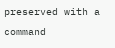preserved with a command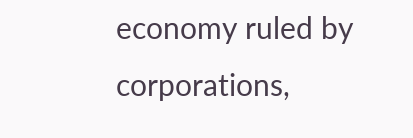economy ruled by corporations,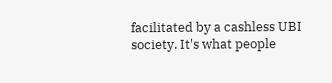facilitated by a cashless UBI society. It's what people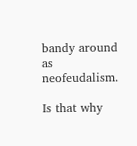bandy around as neofeudalism.

Is that why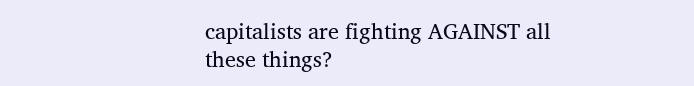capitalists are fighting AGAINST all these things?